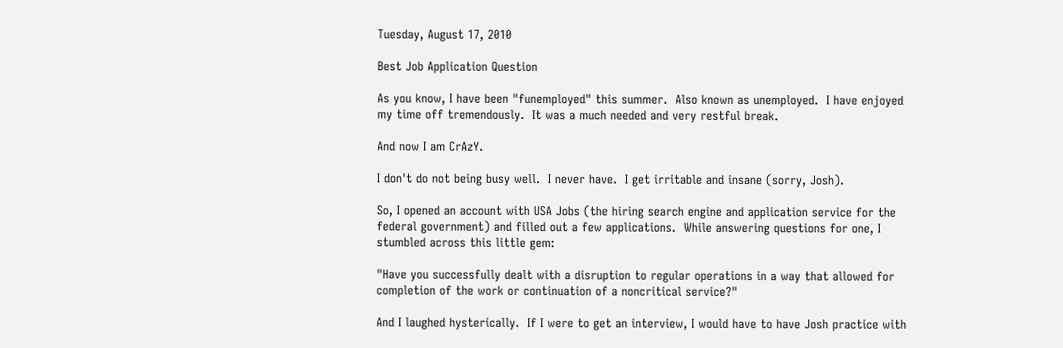Tuesday, August 17, 2010

Best Job Application Question

As you know, I have been "funemployed" this summer.  Also known as unemployed.  I have enjoyed my time off tremendously.  It was a much needed and very restful break.

And now I am CrAzY.

I don't do not being busy well.  I never have.  I get irritable and insane (sorry, Josh).

So, I opened an account with USA Jobs (the hiring search engine and application service for the federal government) and filled out a few applications.  While answering questions for one, I stumbled across this little gem:

"Have you successfully dealt with a disruption to regular operations in a way that allowed for completion of the work or continuation of a noncritical service?"

And I laughed hysterically.  If I were to get an interview, I would have to have Josh practice with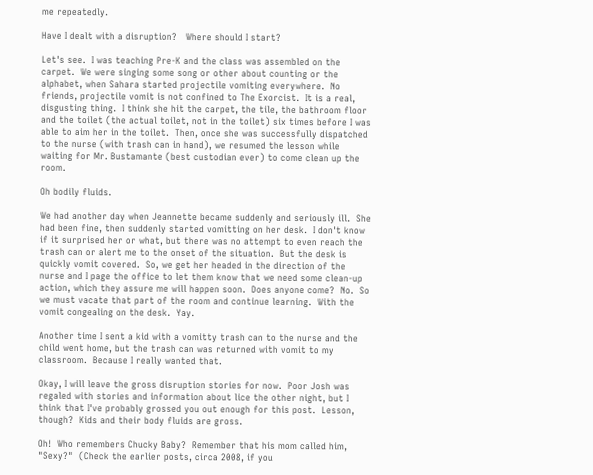me repeatedly.

Have I dealt with a disruption?   Where should I start?

Let's see.  I was teaching Pre-K and the class was assembled on the carpet.  We were singing some song or other about counting or the alphabet, when Sahara started projectile vomiting everywhere.  No friends, projectile vomit is not confined to The Exorcist.  It is a real, disgusting thing.  I think she hit the carpet, the tile, the bathroom floor and the toilet (the actual toilet, not in the toilet) six times before I was able to aim her in the toilet.  Then, once she was successfully dispatched to the nurse (with trash can in hand), we resumed the lesson while waiting for Mr. Bustamante (best custodian ever) to come clean up the room.

Oh bodily fluids.

We had another day when Jeannette became suddenly and seriously ill.  She had been fine, then suddenly started vomitting on her desk.  I don't know if it surprised her or what, but there was no attempt to even reach the trash can or alert me to the onset of the situation.  But the desk is quickly vomit covered.  So, we get her headed in the direction of the nurse and I page the office to let them know that we need some clean-up action, which they assure me will happen soon.  Does anyone come?  No.  So we must vacate that part of the room and continue learning.  With the vomit congealing on the desk.  Yay.

Another time I sent a kid with a vomitty trash can to the nurse and the child went home, but the trash can was returned with vomit to my classroom.  Because I really wanted that.

Okay, I will leave the gross disruption stories for now.  Poor Josh was regaled with stories and information about lice the other night, but I think that I've probably grossed you out enough for this post.  Lesson, though?  Kids and their body fluids are gross.

Oh!  Who remembers Chucky Baby?  Remember that his mom called him, "Sexy?"  (Check the earlier posts, circa 2008, if you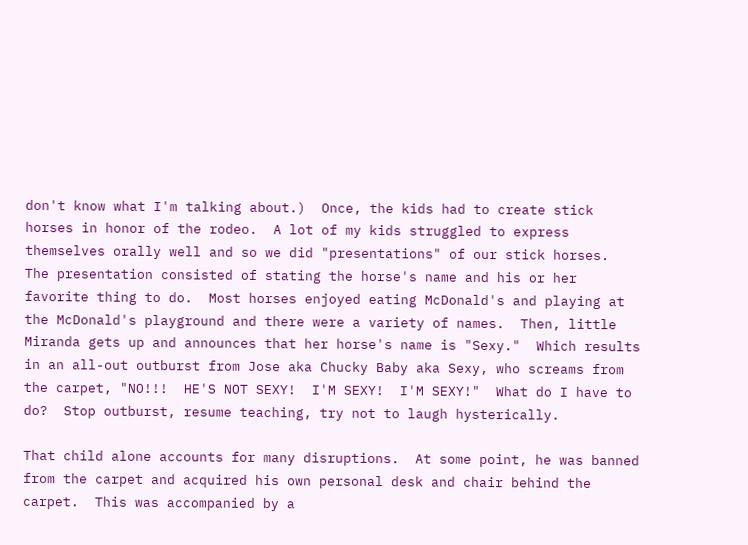don't know what I'm talking about.)  Once, the kids had to create stick horses in honor of the rodeo.  A lot of my kids struggled to express themselves orally well and so we did "presentations" of our stick horses.  The presentation consisted of stating the horse's name and his or her favorite thing to do.  Most horses enjoyed eating McDonald's and playing at the McDonald's playground and there were a variety of names.  Then, little Miranda gets up and announces that her horse's name is "Sexy."  Which results in an all-out outburst from Jose aka Chucky Baby aka Sexy, who screams from the carpet, "NO!!!  HE'S NOT SEXY!  I'M SEXY!  I'M SEXY!"  What do I have to do?  Stop outburst, resume teaching, try not to laugh hysterically.

That child alone accounts for many disruptions.  At some point, he was banned from the carpet and acquired his own personal desk and chair behind the carpet.  This was accompanied by a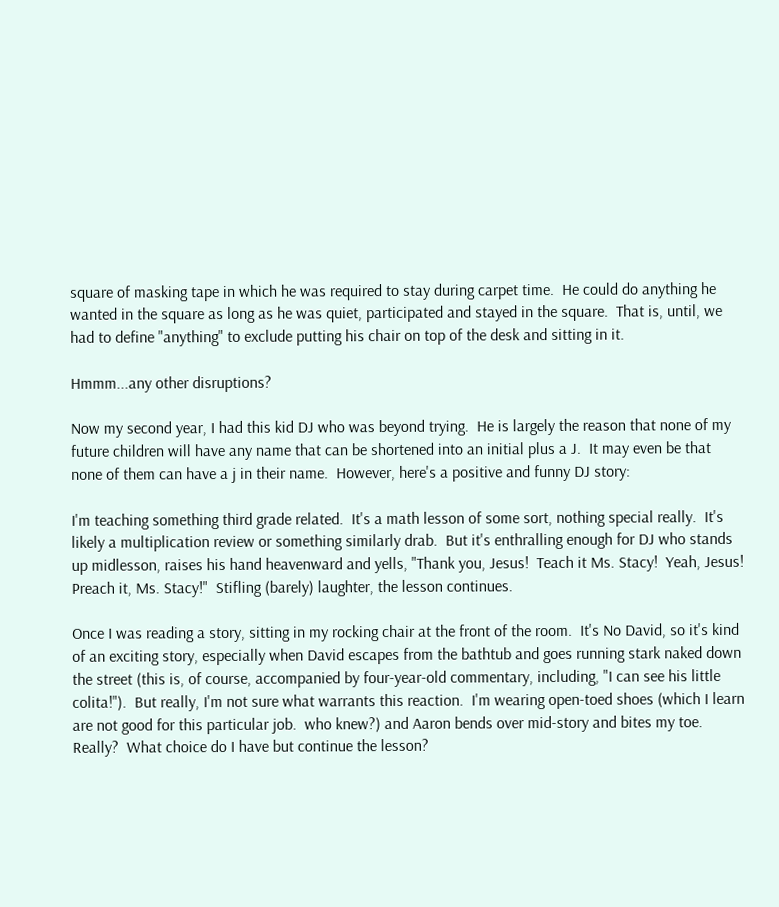square of masking tape in which he was required to stay during carpet time.  He could do anything he wanted in the square as long as he was quiet, participated and stayed in the square.  That is, until, we had to define "anything" to exclude putting his chair on top of the desk and sitting in it.

Hmmm...any other disruptions?

Now my second year, I had this kid DJ who was beyond trying.  He is largely the reason that none of my future children will have any name that can be shortened into an initial plus a J.  It may even be that none of them can have a j in their name.  However, here's a positive and funny DJ story:

I'm teaching something third grade related.  It's a math lesson of some sort, nothing special really.  It's likely a multiplication review or something similarly drab.  But it's enthralling enough for DJ who stands up midlesson, raises his hand heavenward and yells, "Thank you, Jesus!  Teach it Ms. Stacy!  Yeah, Jesus!  Preach it, Ms. Stacy!"  Stifling (barely) laughter, the lesson continues.

Once I was reading a story, sitting in my rocking chair at the front of the room.  It's No David, so it's kind of an exciting story, especially when David escapes from the bathtub and goes running stark naked down the street (this is, of course, accompanied by four-year-old commentary, including, "I can see his little colita!").  But really, I'm not sure what warrants this reaction.  I'm wearing open-toed shoes (which I learn are not good for this particular job.  who knew?) and Aaron bends over mid-story and bites my toe.  Really?  What choice do I have but continue the lesson?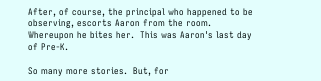After, of course, the principal who happened to be observing, escorts Aaron from the room.  Whereupon he bites her.  This was Aaron's last day of Pre-K.

So many more stories.  But, for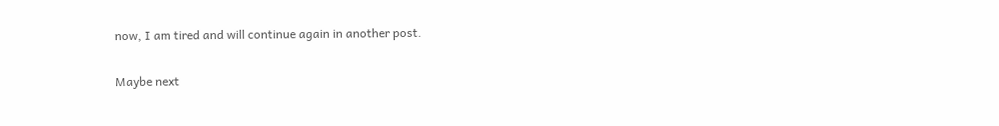now, I am tired and will continue again in another post.

Maybe next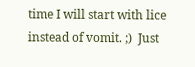time I will start with lice instead of vomit. ;)  Just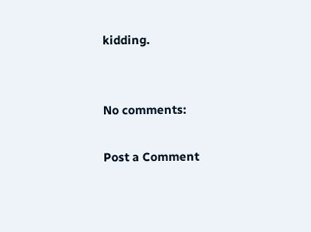kidding.


No comments:

Post a Comment